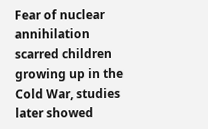Fear of nuclear annihilation scarred children growing up in the Cold War, studies later showed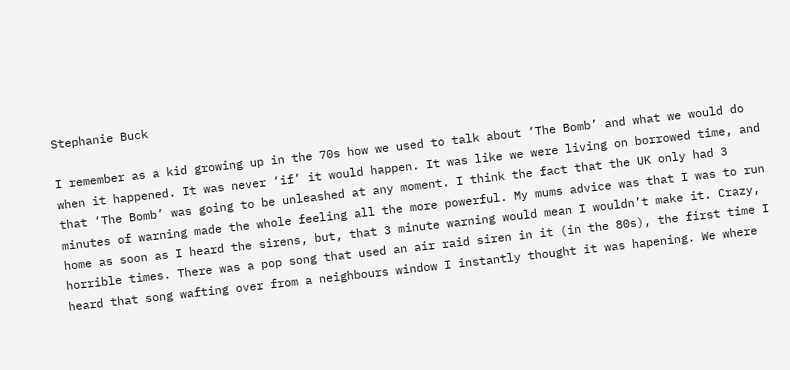Stephanie Buck

I remember as a kid growing up in the 70s how we used to talk about ‘The Bomb’ and what we would do when it happened. It was never ‘if’ it would happen. It was like we were living on borrowed time, and that ‘The Bomb’ was going to be unleashed at any moment. I think the fact that the UK only had 3 minutes of warning made the whole feeling all the more powerful. My mums advice was that I was to run home as soon as I heard the sirens, but, that 3 minute warning would mean I wouldn’t make it. Crazy, horrible times. There was a pop song that used an air raid siren in it (in the 80s), the first time I heard that song wafting over from a neighbours window I instantly thought it was hapening. We where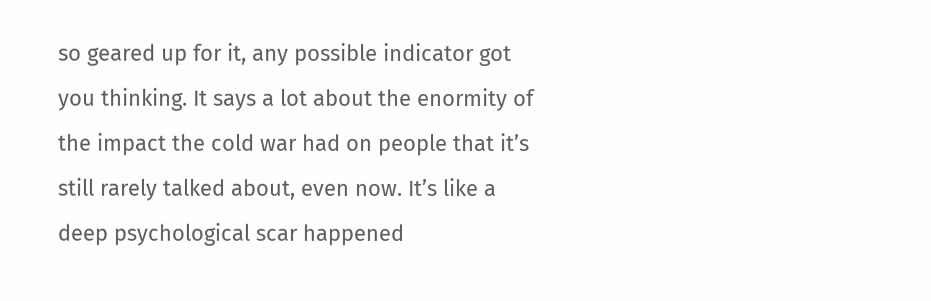so geared up for it, any possible indicator got you thinking. It says a lot about the enormity of the impact the cold war had on people that it’s still rarely talked about, even now. It’s like a deep psychological scar happened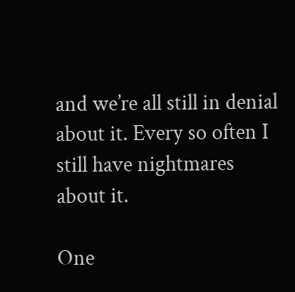and we’re all still in denial about it. Every so often I still have nightmares about it.

One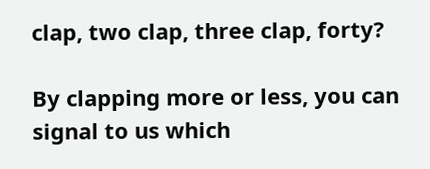clap, two clap, three clap, forty?

By clapping more or less, you can signal to us which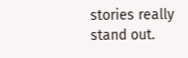stories really stand out.